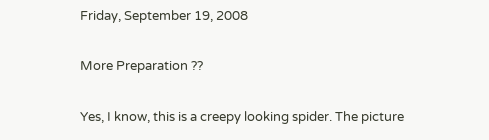Friday, September 19, 2008

More Preparation ??

Yes, I know, this is a creepy looking spider. The picture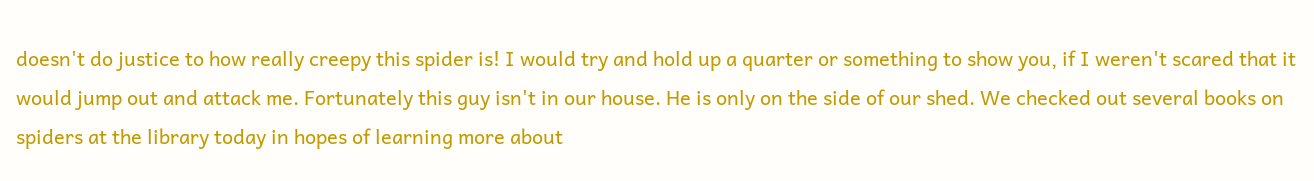doesn't do justice to how really creepy this spider is! I would try and hold up a quarter or something to show you, if I weren't scared that it would jump out and attack me. Fortunately this guy isn't in our house. He is only on the side of our shed. We checked out several books on spiders at the library today in hopes of learning more about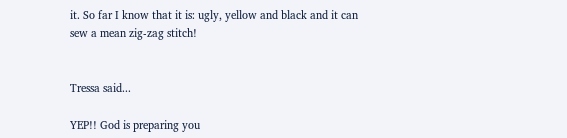it. So far I know that it is: ugly, yellow and black and it can sew a mean zig-zag stitch!


Tressa said...

YEP!! God is preparing you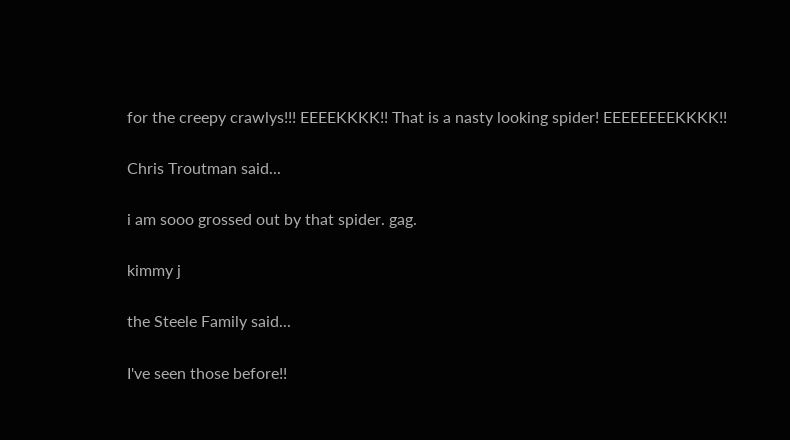for the creepy crawlys!!! EEEEKKKK!! That is a nasty looking spider! EEEEEEEEKKKK!!

Chris Troutman said...

i am sooo grossed out by that spider. gag.

kimmy j

the Steele Family said...

I've seen those before!!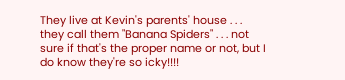They live at Kevin's parents' house . . . they call them "Banana Spiders" . . . not sure if that's the proper name or not, but I do know they're so icky!!!!